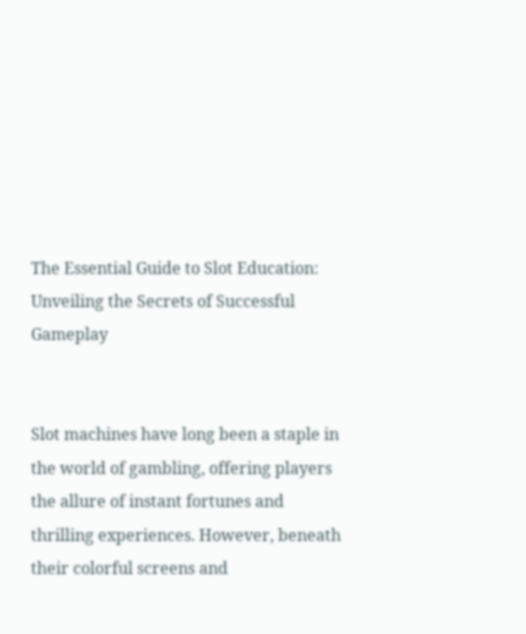The Essential Guide to Slot Education: Unveiling the Secrets of Successful Gameplay


Slot machines have long been a staple in the world of gambling, offering players the allure of instant fortunes and thrilling experiences. However, beneath their colorful screens and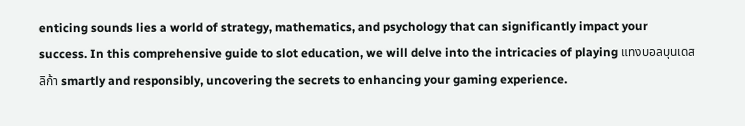enticing sounds lies a world of strategy, mathematics, and psychology that can significantly impact your success. In this comprehensive guide to slot education, we will delve into the intricacies of playing แทงบอลบุนเดสลิก้า smartly and responsibly, uncovering the secrets to enhancing your gaming experience.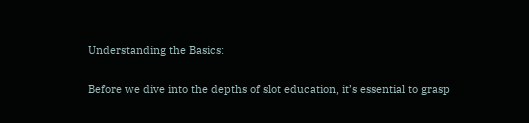Understanding the Basics:

Before we dive into the depths of slot education, it’s essential to grasp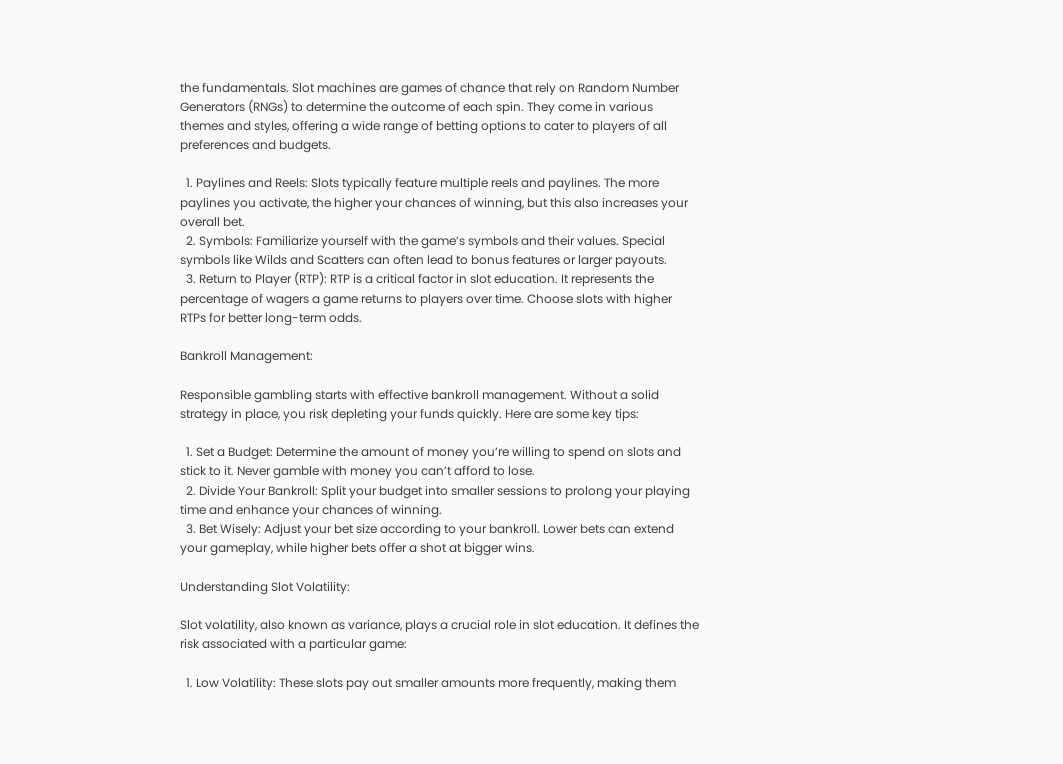the fundamentals. Slot machines are games of chance that rely on Random Number Generators (RNGs) to determine the outcome of each spin. They come in various themes and styles, offering a wide range of betting options to cater to players of all preferences and budgets.

  1. Paylines and Reels: Slots typically feature multiple reels and paylines. The more paylines you activate, the higher your chances of winning, but this also increases your overall bet.
  2. Symbols: Familiarize yourself with the game’s symbols and their values. Special symbols like Wilds and Scatters can often lead to bonus features or larger payouts.
  3. Return to Player (RTP): RTP is a critical factor in slot education. It represents the percentage of wagers a game returns to players over time. Choose slots with higher RTPs for better long-term odds.

Bankroll Management:

Responsible gambling starts with effective bankroll management. Without a solid strategy in place, you risk depleting your funds quickly. Here are some key tips:

  1. Set a Budget: Determine the amount of money you’re willing to spend on slots and stick to it. Never gamble with money you can’t afford to lose.
  2. Divide Your Bankroll: Split your budget into smaller sessions to prolong your playing time and enhance your chances of winning.
  3. Bet Wisely: Adjust your bet size according to your bankroll. Lower bets can extend your gameplay, while higher bets offer a shot at bigger wins.

Understanding Slot Volatility:

Slot volatility, also known as variance, plays a crucial role in slot education. It defines the risk associated with a particular game:

  1. Low Volatility: These slots pay out smaller amounts more frequently, making them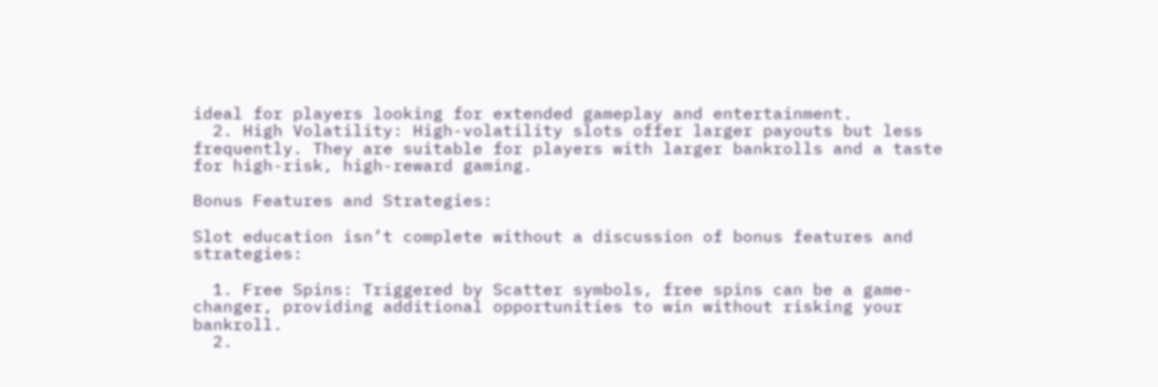ideal for players looking for extended gameplay and entertainment.
  2. High Volatility: High-volatility slots offer larger payouts but less frequently. They are suitable for players with larger bankrolls and a taste for high-risk, high-reward gaming.

Bonus Features and Strategies:

Slot education isn’t complete without a discussion of bonus features and strategies:

  1. Free Spins: Triggered by Scatter symbols, free spins can be a game-changer, providing additional opportunities to win without risking your bankroll.
  2.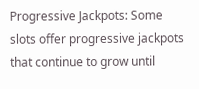Progressive Jackpots: Some slots offer progressive jackpots that continue to grow until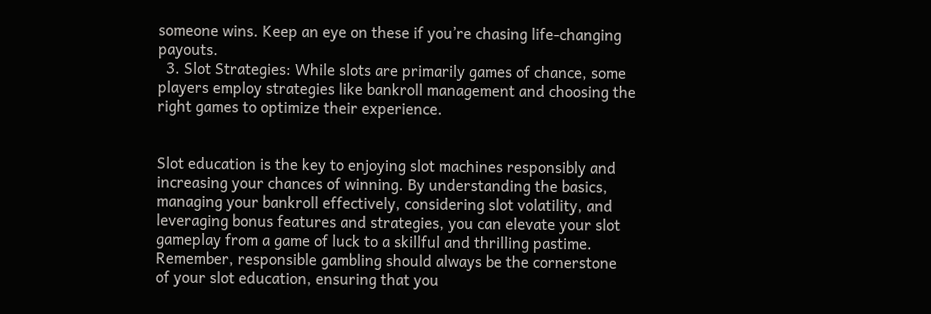someone wins. Keep an eye on these if you’re chasing life-changing payouts.
  3. Slot Strategies: While slots are primarily games of chance, some players employ strategies like bankroll management and choosing the right games to optimize their experience.


Slot education is the key to enjoying slot machines responsibly and increasing your chances of winning. By understanding the basics, managing your bankroll effectively, considering slot volatility, and leveraging bonus features and strategies, you can elevate your slot gameplay from a game of luck to a skillful and thrilling pastime. Remember, responsible gambling should always be the cornerstone of your slot education, ensuring that you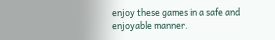enjoy these games in a safe and enjoyable manner.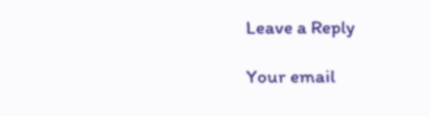Leave a Reply

Your email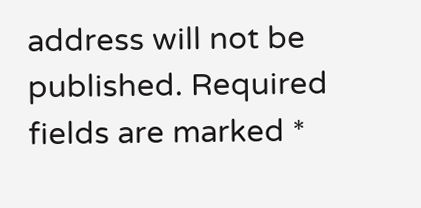address will not be published. Required fields are marked *